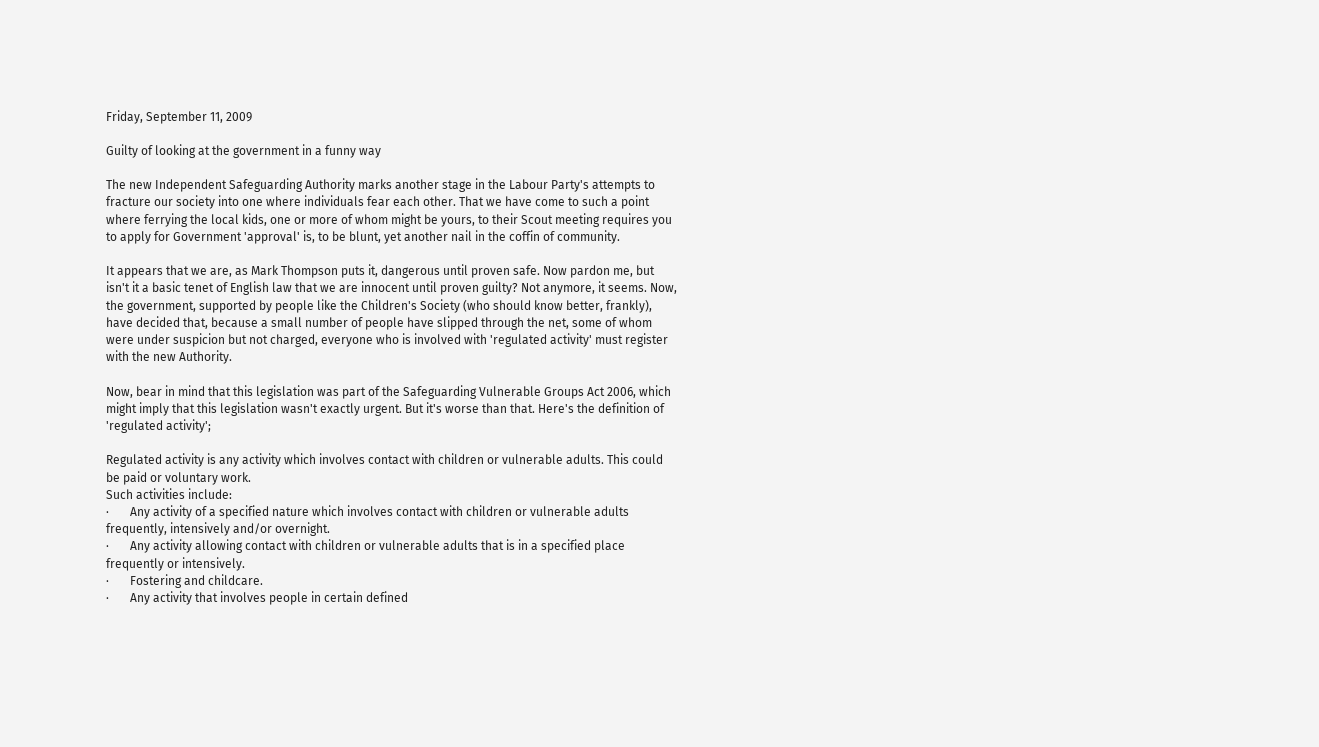Friday, September 11, 2009

Guilty of looking at the government in a funny way

The new Independent Safeguarding Authority marks another stage in the Labour Party's attempts to fracture our society into one where individuals fear each other. That we have come to such a point where ferrying the local kids, one or more of whom might be yours, to their Scout meeting requires you to apply for Government 'approval' is, to be blunt, yet another nail in the coffin of community.

It appears that we are, as Mark Thompson puts it, dangerous until proven safe. Now pardon me, but isn't it a basic tenet of English law that we are innocent until proven guilty? Not anymore, it seems. Now, the government, supported by people like the Children's Society (who should know better, frankly), have decided that, because a small number of people have slipped through the net, some of whom were under suspicion but not charged, everyone who is involved with 'regulated activity' must register with the new Authority.

Now, bear in mind that this legislation was part of the Safeguarding Vulnerable Groups Act 2006, which might imply that this legislation wasn't exactly urgent. But it's worse than that. Here's the definition of 'regulated activity';

Regulated activity is any activity which involves contact with children or vulnerable adults. This could be paid or voluntary work.
Such activities include:
·       Any activity of a specified nature which involves contact with children or vulnerable adults frequently, intensively and/or overnight.
·       Any activity allowing contact with children or vulnerable adults that is in a specified place frequently or intensively.
·       Fostering and childcare.
·       Any activity that involves people in certain defined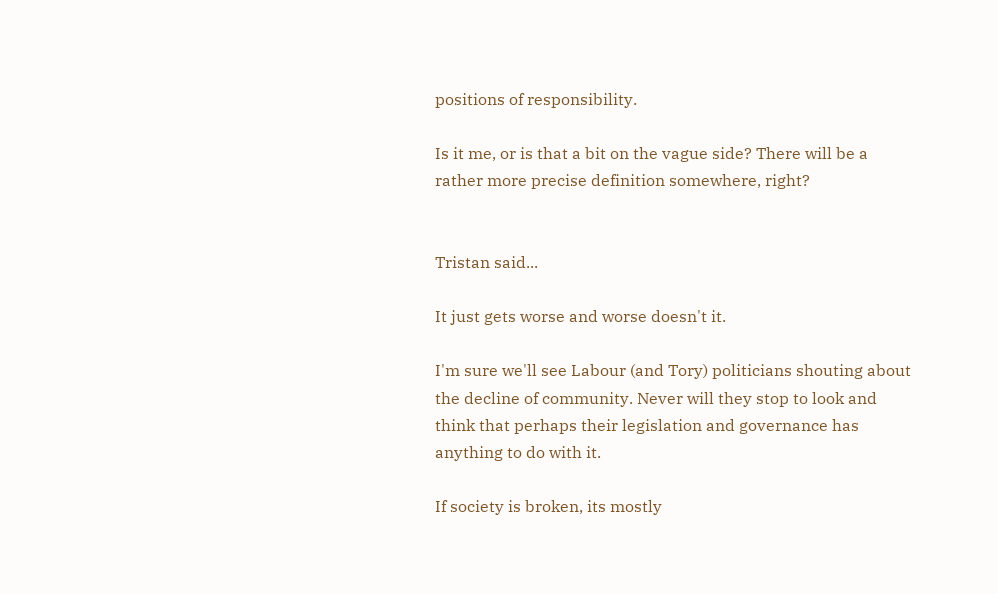positions of responsibility.

Is it me, or is that a bit on the vague side? There will be a rather more precise definition somewhere, right?


Tristan said...

It just gets worse and worse doesn't it.

I'm sure we'll see Labour (and Tory) politicians shouting about the decline of community. Never will they stop to look and think that perhaps their legislation and governance has anything to do with it.

If society is broken, its mostly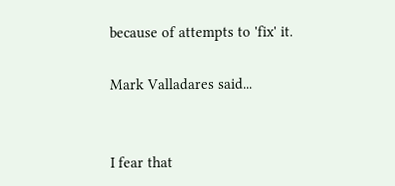because of attempts to 'fix' it.

Mark Valladares said...


I fear that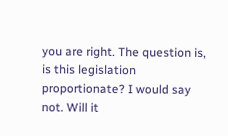you are right. The question is, is this legislation proportionate? I would say not. Will it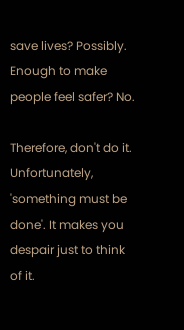save lives? Possibly. Enough to make people feel safer? No.

Therefore, don't do it. Unfortunately, 'something must be done'. It makes you despair just to think of it.